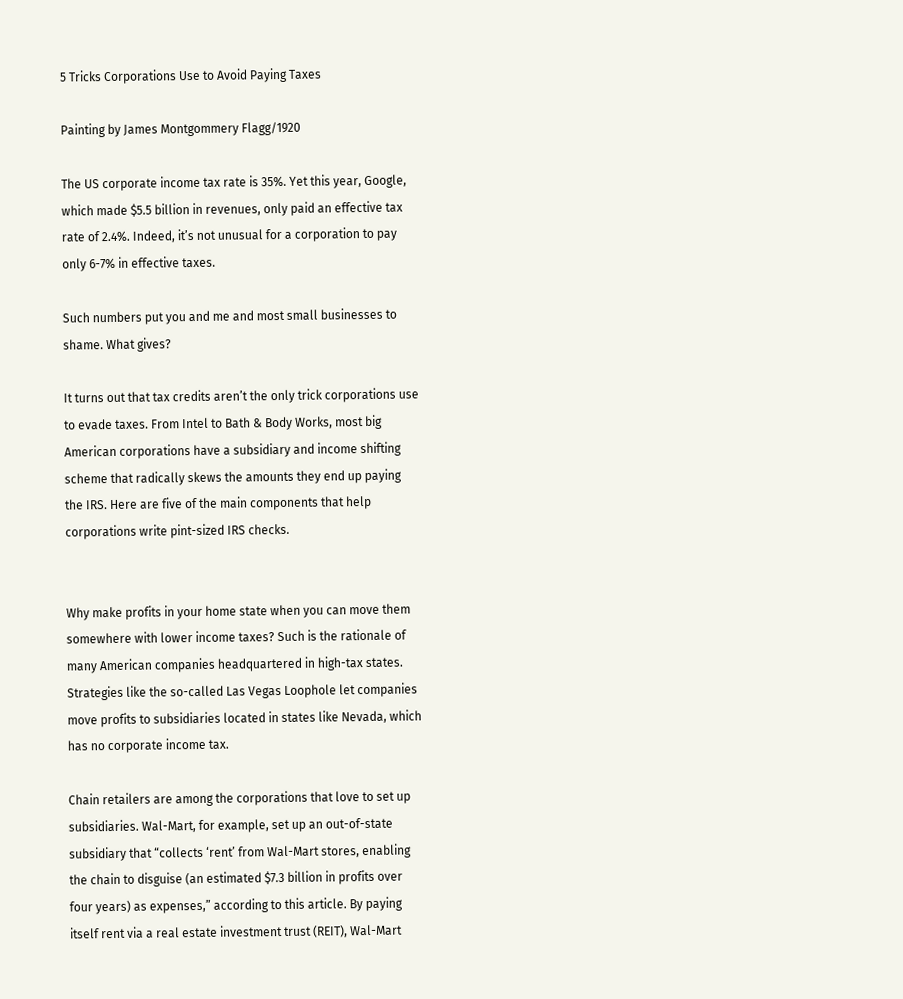5 Tricks Corporations Use to Avoid Paying Taxes

Painting by James Montgommery Flagg/1920

The US corporate income tax rate is 35%. Yet this year, Google, which made $5.5 billion in revenues, only paid an effective tax rate of 2.4%. Indeed, it’s not unusual for a corporation to pay only 6-7% in effective taxes.

Such numbers put you and me and most small businesses to shame. What gives?

It turns out that tax credits aren’t the only trick corporations use to evade taxes. From Intel to Bath & Body Works, most big American corporations have a subsidiary and income shifting scheme that radically skews the amounts they end up paying the IRS. Here are five of the main components that help corporations write pint-sized IRS checks.


Why make profits in your home state when you can move them somewhere with lower income taxes? Such is the rationale of many American companies headquartered in high-tax states. Strategies like the so-called Las Vegas Loophole let companies move profits to subsidiaries located in states like Nevada, which has no corporate income tax.

Chain retailers are among the corporations that love to set up subsidiaries. Wal-Mart, for example, set up an out-of-state subsidiary that “collects ‘rent’ from Wal-Mart stores, enabling the chain to disguise (an estimated $7.3 billion in profits over four years) as expenses,” according to this article. By paying itself rent via a real estate investment trust (REIT), Wal-Mart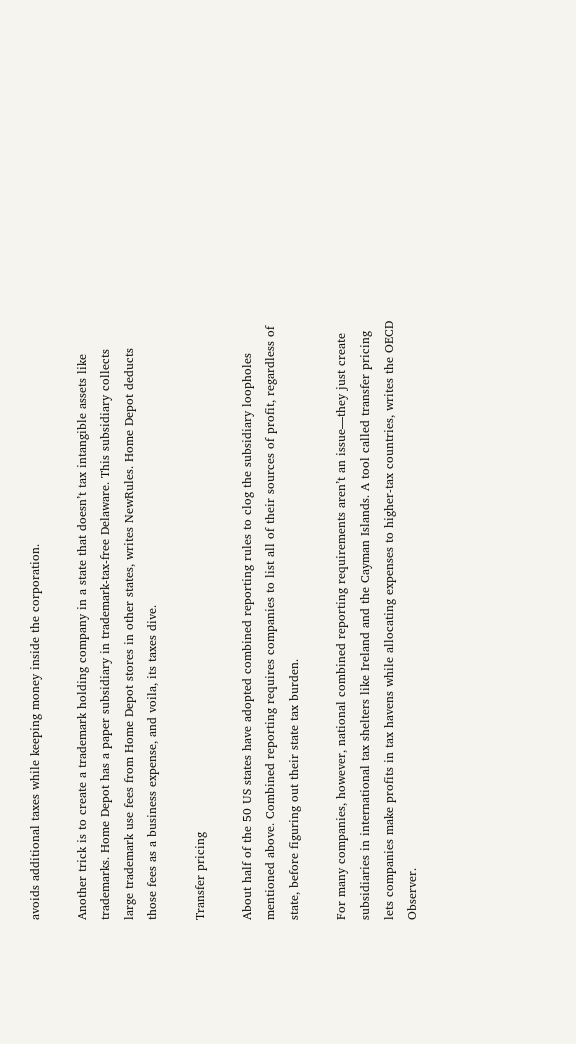avoids additional taxes while keeping money inside the corporation.

Another trick is to create a trademark holding company in a state that doesn’t tax intangible assets like trademarks. Home Depot has a paper subsidiary in trademark-tax-free Delaware. This subsidiary collects large trademark use fees from Home Depot stores in other states, writes NewRules. Home Depot deducts those fees as a business expense, and voila, its taxes dive.

Transfer pricing

About half of the 50 US states have adopted combined reporting rules to clog the subsidiary loopholes mentioned above. Combined reporting requires companies to list all of their sources of profit, regardless of state, before figuring out their state tax burden.

For many companies, however, national combined reporting requirements aren’t an issue—they just create subsidiaries in international tax shelters like Ireland and the Cayman Islands. A tool called transfer pricing lets companies make profits in tax havens while allocating expenses to higher-tax countries, writes the OECD Observer.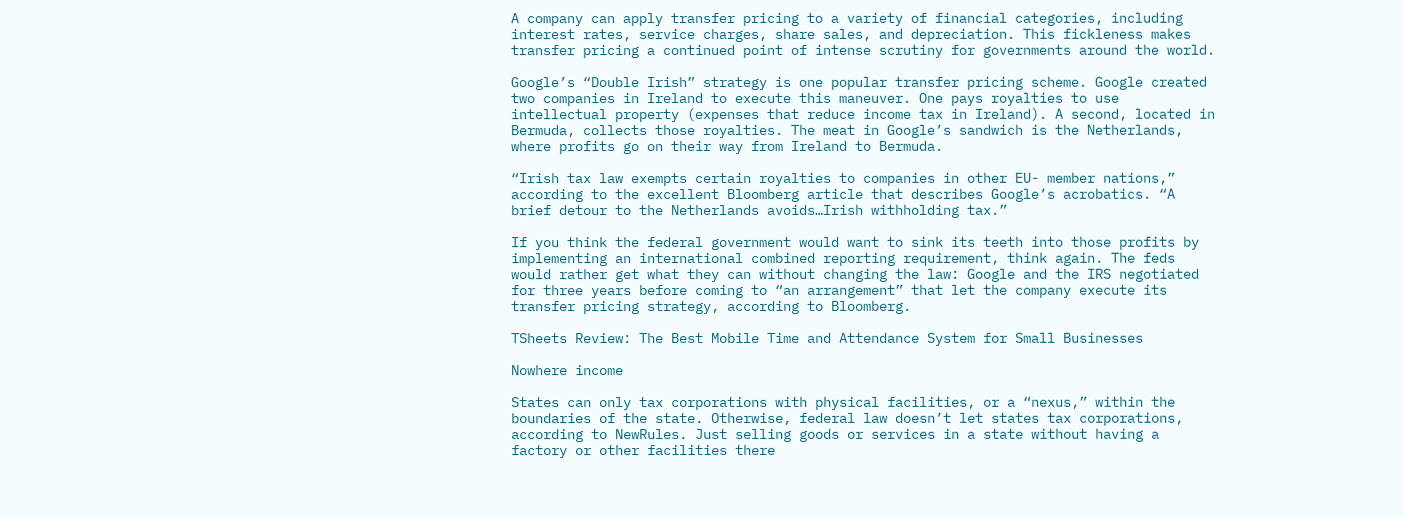A company can apply transfer pricing to a variety of financial categories, including interest rates, service charges, share sales, and depreciation. This fickleness makes transfer pricing a continued point of intense scrutiny for governments around the world.

Google’s “Double Irish” strategy is one popular transfer pricing scheme. Google created two companies in Ireland to execute this maneuver. One pays royalties to use intellectual property (expenses that reduce income tax in Ireland). A second, located in Bermuda, collects those royalties. The meat in Google’s sandwich is the Netherlands, where profits go on their way from Ireland to Bermuda.

“Irish tax law exempts certain royalties to companies in other EU- member nations,” according to the excellent Bloomberg article that describes Google’s acrobatics. “A brief detour to the Netherlands avoids…Irish withholding tax.”

If you think the federal government would want to sink its teeth into those profits by implementing an international combined reporting requirement, think again. The feds would rather get what they can without changing the law: Google and the IRS negotiated for three years before coming to “an arrangement” that let the company execute its transfer pricing strategy, according to Bloomberg.

TSheets Review: The Best Mobile Time and Attendance System for Small Businesses

Nowhere income

States can only tax corporations with physical facilities, or a “nexus,” within the boundaries of the state. Otherwise, federal law doesn’t let states tax corporations, according to NewRules. Just selling goods or services in a state without having a factory or other facilities there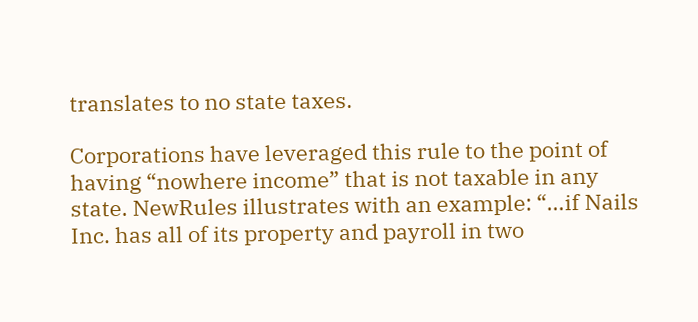translates to no state taxes.

Corporations have leveraged this rule to the point of having “nowhere income” that is not taxable in any state. NewRules illustrates with an example: “…if Nails Inc. has all of its property and payroll in two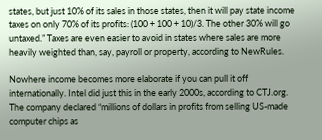states, but just 10% of its sales in those states, then it will pay state income taxes on only 70% of its profits: (100 + 100 + 10)/3. The other 30% will go untaxed.” Taxes are even easier to avoid in states where sales are more heavily weighted than, say, payroll or property, according to NewRules.

Nowhere income becomes more elaborate if you can pull it off internationally. Intel did just this in the early 2000s, according to CTJ.org. The company declared “millions of dollars in profits from selling US-made computer chips as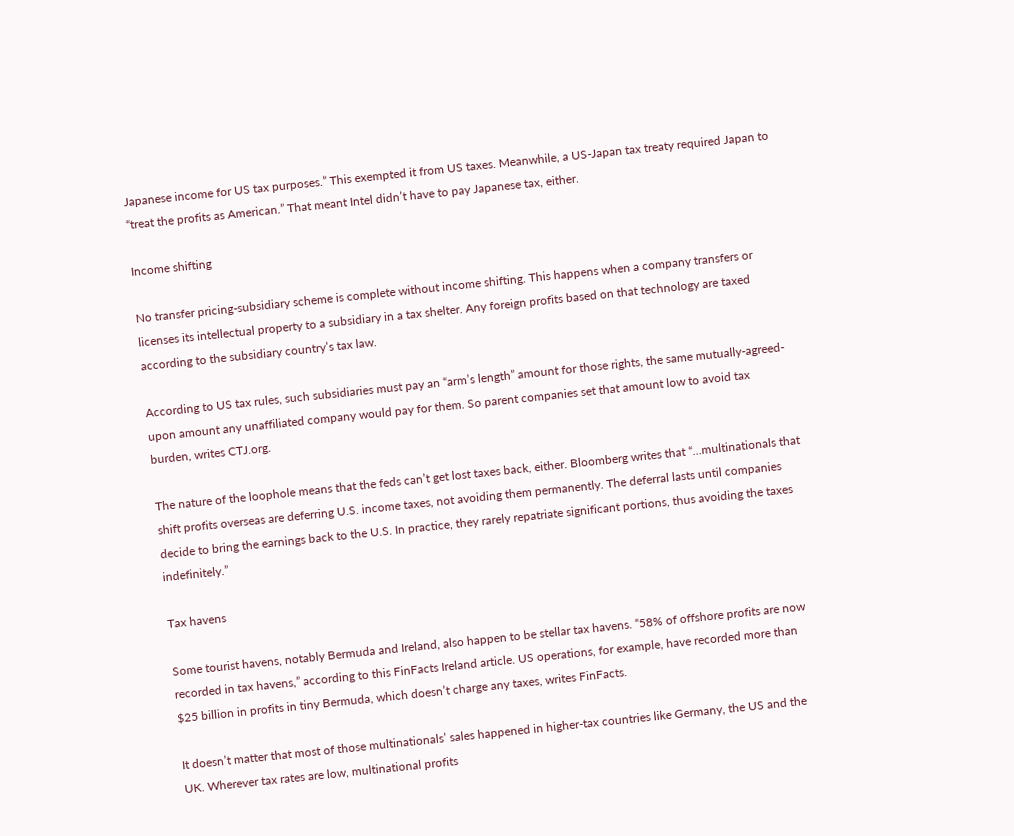Japanese income for US tax purposes.” This exempted it from US taxes. Meanwhile, a US-Japan tax treaty required Japan to “treat the profits as American.” That meant Intel didn’t have to pay Japanese tax, either.

Income shifting

No transfer pricing-subsidiary scheme is complete without income shifting. This happens when a company transfers or licenses its intellectual property to a subsidiary in a tax shelter. Any foreign profits based on that technology are taxed according to the subsidiary country’s tax law.

According to US tax rules, such subsidiaries must pay an “arm’s length” amount for those rights, the same mutually-agreed-upon amount any unaffiliated company would pay for them. So parent companies set that amount low to avoid tax burden, writes CTJ.org.

The nature of the loophole means that the feds can’t get lost taxes back, either. Bloomberg writes that “…multinationals that shift profits overseas are deferring U.S. income taxes, not avoiding them permanently. The deferral lasts until companies decide to bring the earnings back to the U.S. In practice, they rarely repatriate significant portions, thus avoiding the taxes indefinitely.”

Tax havens

Some tourist havens, notably Bermuda and Ireland, also happen to be stellar tax havens. “58% of offshore profits are now recorded in tax havens,” according to this FinFacts Ireland article. US operations, for example, have recorded more than $25 billion in profits in tiny Bermuda, which doesn’t charge any taxes, writes FinFacts.

It doesn’t matter that most of those multinationals’ sales happened in higher-tax countries like Germany, the US and the UK. Wherever tax rates are low, multinational profits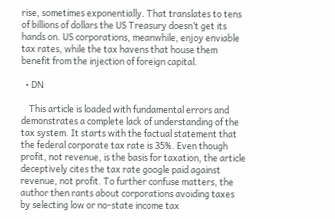rise, sometimes exponentially. That translates to tens of billions of dollars the US Treasury doesn’t get its hands on. US corporations, meanwhile, enjoy enviable tax rates, while the tax havens that house them benefit from the injection of foreign capital.

  • DN

    This article is loaded with fundamental errors and demonstrates a complete lack of understanding of the tax system. It starts with the factual statement that the federal corporate tax rate is 35%. Even though profit, not revenue, is the basis for taxation, the article deceptively cites the tax rate google paid against revenue, not profit. To further confuse matters, the author then rants about corporations avoiding taxes by selecting low or no-state income tax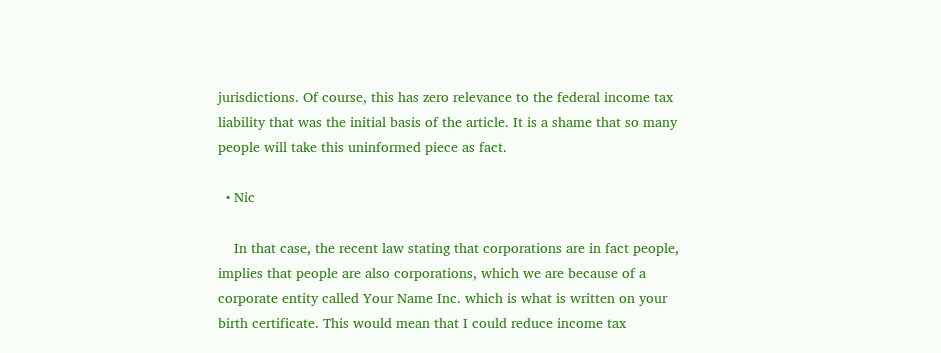jurisdictions. Of course, this has zero relevance to the federal income tax liability that was the initial basis of the article. It is a shame that so many people will take this uninformed piece as fact.

  • Nic

    In that case, the recent law stating that corporations are in fact people, implies that people are also corporations, which we are because of a corporate entity called Your Name Inc. which is what is written on your birth certificate. This would mean that I could reduce income tax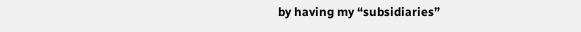by having my “subsidiaries”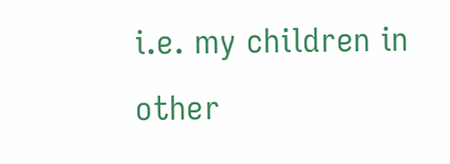i.e. my children in other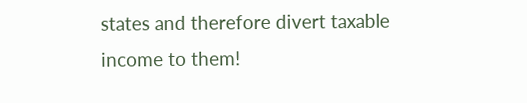states and therefore divert taxable income to them!